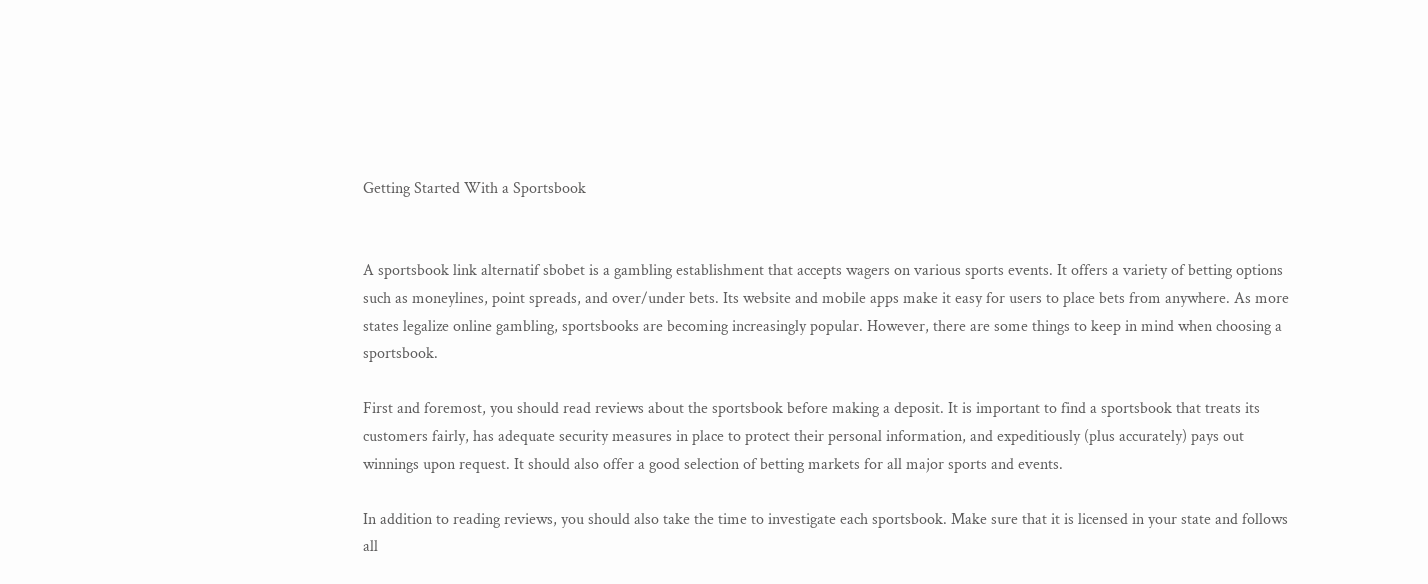Getting Started With a Sportsbook


A sportsbook link alternatif sbobet is a gambling establishment that accepts wagers on various sports events. It offers a variety of betting options such as moneylines, point spreads, and over/under bets. Its website and mobile apps make it easy for users to place bets from anywhere. As more states legalize online gambling, sportsbooks are becoming increasingly popular. However, there are some things to keep in mind when choosing a sportsbook.

First and foremost, you should read reviews about the sportsbook before making a deposit. It is important to find a sportsbook that treats its customers fairly, has adequate security measures in place to protect their personal information, and expeditiously (plus accurately) pays out winnings upon request. It should also offer a good selection of betting markets for all major sports and events.

In addition to reading reviews, you should also take the time to investigate each sportsbook. Make sure that it is licensed in your state and follows all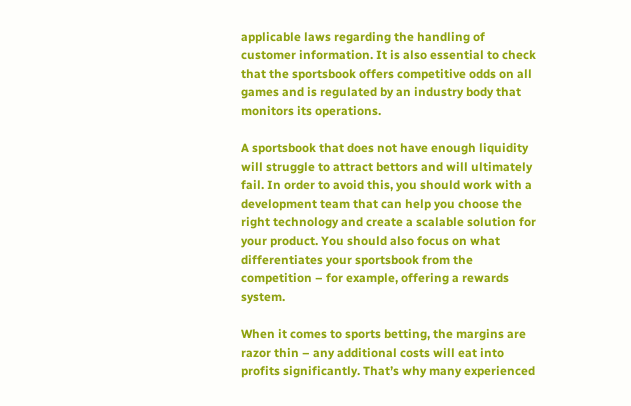applicable laws regarding the handling of customer information. It is also essential to check that the sportsbook offers competitive odds on all games and is regulated by an industry body that monitors its operations.

A sportsbook that does not have enough liquidity will struggle to attract bettors and will ultimately fail. In order to avoid this, you should work with a development team that can help you choose the right technology and create a scalable solution for your product. You should also focus on what differentiates your sportsbook from the competition – for example, offering a rewards system.

When it comes to sports betting, the margins are razor thin – any additional costs will eat into profits significantly. That’s why many experienced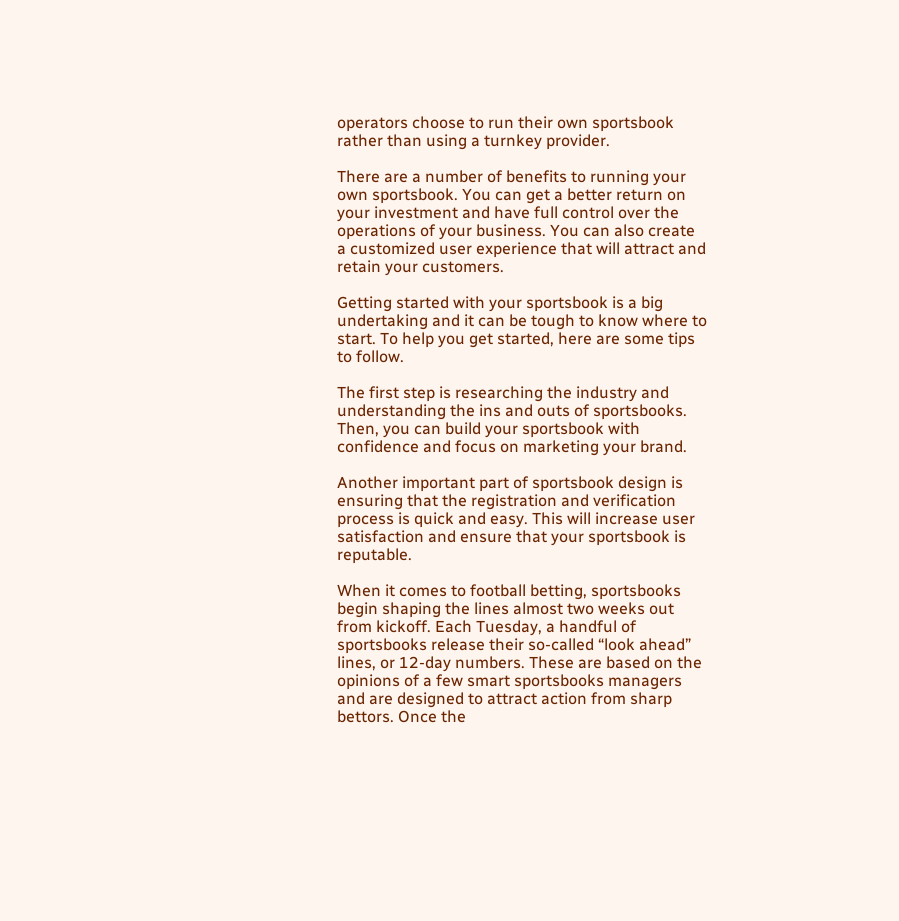operators choose to run their own sportsbook rather than using a turnkey provider.

There are a number of benefits to running your own sportsbook. You can get a better return on your investment and have full control over the operations of your business. You can also create a customized user experience that will attract and retain your customers.

Getting started with your sportsbook is a big undertaking and it can be tough to know where to start. To help you get started, here are some tips to follow.

The first step is researching the industry and understanding the ins and outs of sportsbooks. Then, you can build your sportsbook with confidence and focus on marketing your brand.

Another important part of sportsbook design is ensuring that the registration and verification process is quick and easy. This will increase user satisfaction and ensure that your sportsbook is reputable.

When it comes to football betting, sportsbooks begin shaping the lines almost two weeks out from kickoff. Each Tuesday, a handful of sportsbooks release their so-called “look ahead” lines, or 12-day numbers. These are based on the opinions of a few smart sportsbooks managers and are designed to attract action from sharp bettors. Once the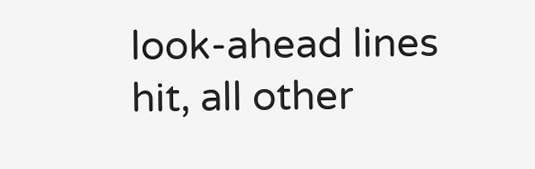look-ahead lines hit, all other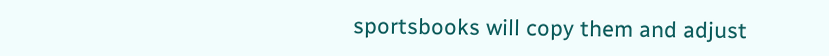sportsbooks will copy them and adjust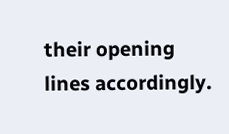their opening lines accordingly.